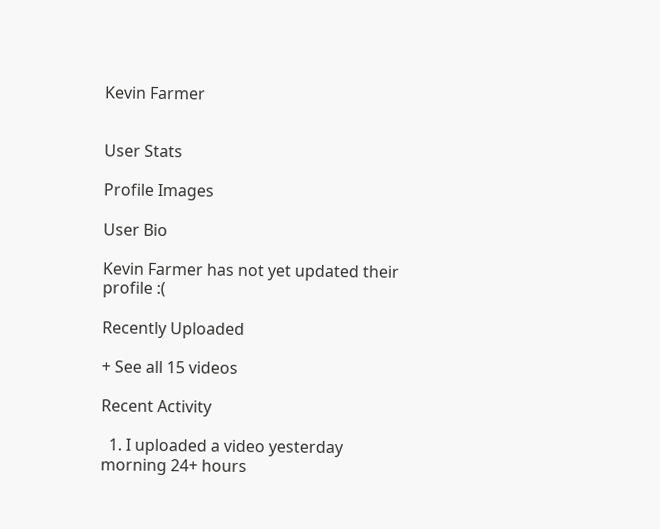Kevin Farmer


User Stats

Profile Images

User Bio

Kevin Farmer has not yet updated their profile :(

Recently Uploaded

+ See all 15 videos

Recent Activity

  1. I uploaded a video yesterday morning 24+ hours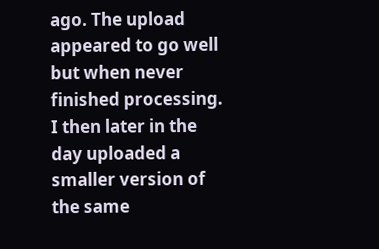ago. The upload appeared to go well but when never finished processing. I then later in the day uploaded a smaller version of the same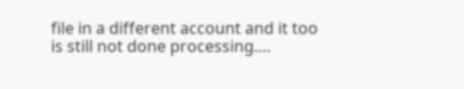file in a different account and it too is still not done processing.…